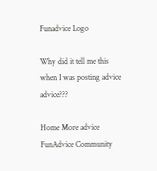Funadvice Logo

Why did it tell me this when I was posting advice advice???

Home More advice FunAdvice Community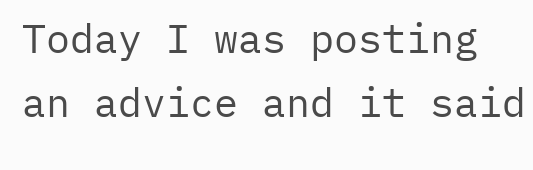Today I was posting an advice and it said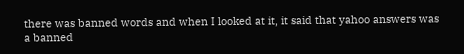there was banned words and when I looked at it, it said that yahoo answers was a banned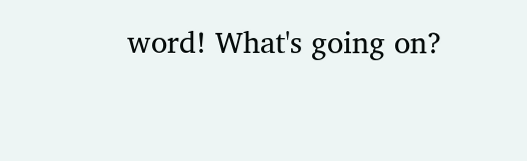word! What's going on?